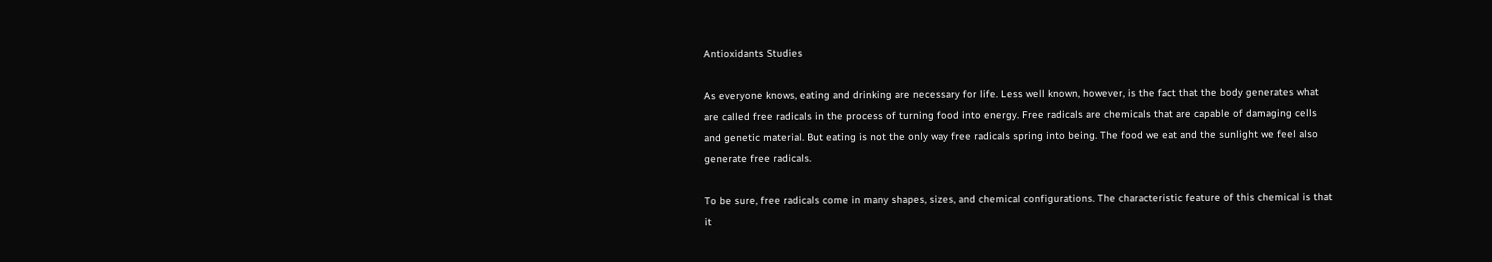Antioxidants Studies

As everyone knows, eating and drinking are necessary for life. Less well known, however, is the fact that the body generates what are called free radicals in the process of turning food into energy. Free radicals are chemicals that are capable of damaging cells and genetic material. But eating is not the only way free radicals spring into being. The food we eat and the sunlight we feel also generate free radicals.

To be sure, free radicals come in many shapes, sizes, and chemical configurations. The characteristic feature of this chemical is that it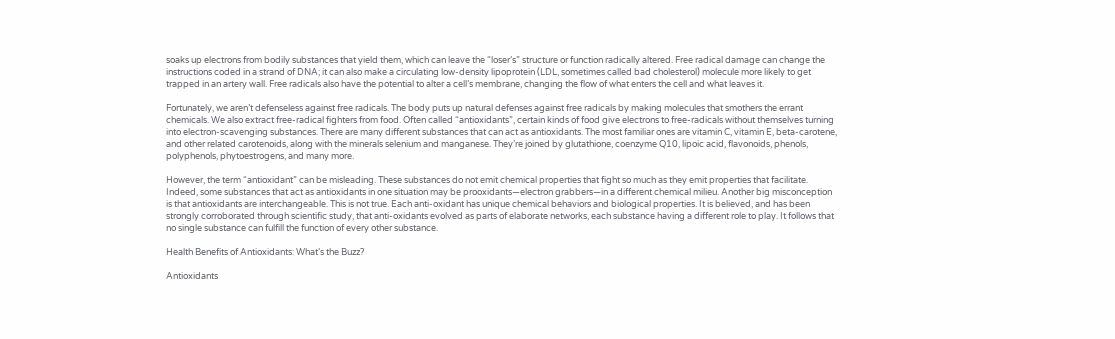soaks up electrons from bodily substances that yield them, which can leave the “loser’s” structure or function radically altered. Free radical damage can change the instructions coded in a strand of DNA; it can also make a circulating low-density lipoprotein (LDL, sometimes called bad cholesterol) molecule more likely to get trapped in an artery wall. Free radicals also have the potential to alter a cell’s membrane, changing the flow of what enters the cell and what leaves it.

Fortunately, we aren’t defenseless against free radicals. The body puts up natural defenses against free radicals by making molecules that smothers the errant chemicals. We also extract free-radical fighters from food. Often called “antioxidants”, certain kinds of food give electrons to free-radicals without themselves turning into electron-scavenging substances. There are many different substances that can act as antioxidants. The most familiar ones are vitamin C, vitamin E, beta-carotene, and other related carotenoids, along with the minerals selenium and manganese. They’re joined by glutathione, coenzyme Q10, lipoic acid, flavonoids, phenols, polyphenols, phytoestrogens, and many more.

However, the term “antioxidant” can be misleading. These substances do not emit chemical properties that fight so much as they emit properties that facilitate. Indeed, some substances that act as antioxidants in one situation may be prooxidants—electron grabbers—in a different chemical milieu. Another big misconception is that antioxidants are interchangeable. This is not true. Each anti-oxidant has unique chemical behaviors and biological properties. It is believed, and has been strongly corroborated through scientific study, that anti-oxidants evolved as parts of elaborate networks, each substance having a different role to play. It follows that no single substance can fulfill the function of every other substance.

Health Benefits of Antioxidants: What’s the Buzz?

Antioxidants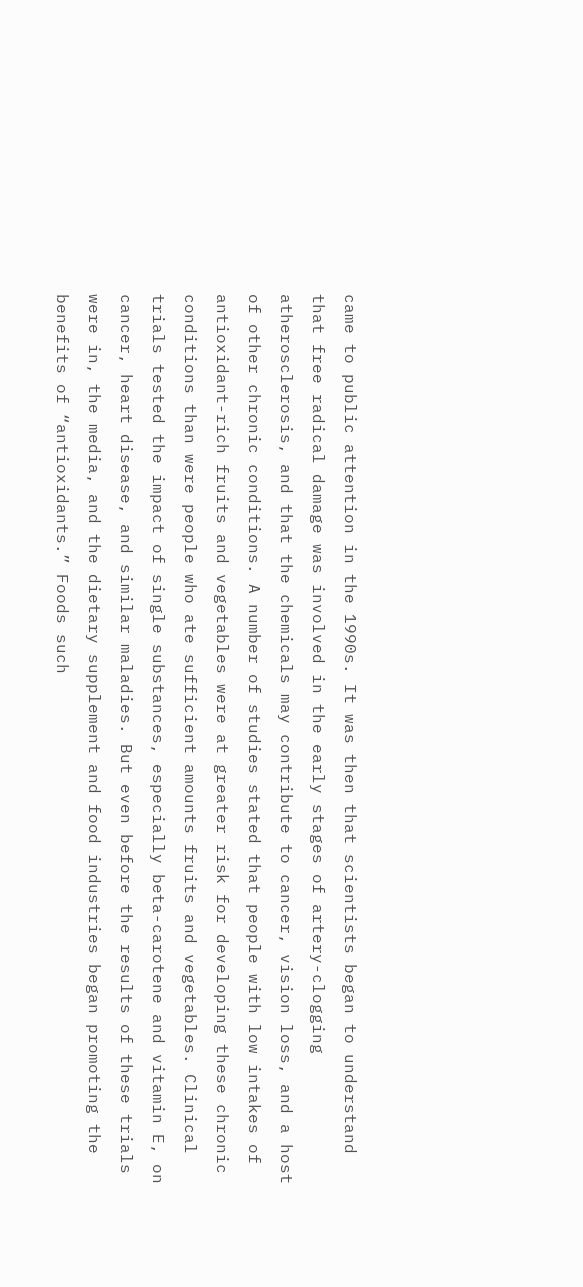came to public attention in the 1990s. It was then that scientists began to understand that free radical damage was involved in the early stages of artery-clogging atherosclerosis, and that the chemicals may contribute to cancer, vision loss, and a host of other chronic conditions. A number of studies stated that people with low intakes of antioxidant-rich fruits and vegetables were at greater risk for developing these chronic conditions than were people who ate sufficient amounts fruits and vegetables. Clinical trials tested the impact of single substances, especially beta-carotene and vitamin E, on cancer, heart disease, and similar maladies. But even before the results of these trials were in, the media, and the dietary supplement and food industries began promoting the benefits of “antioxidants.” Foods such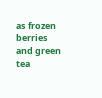as frozen berries and green tea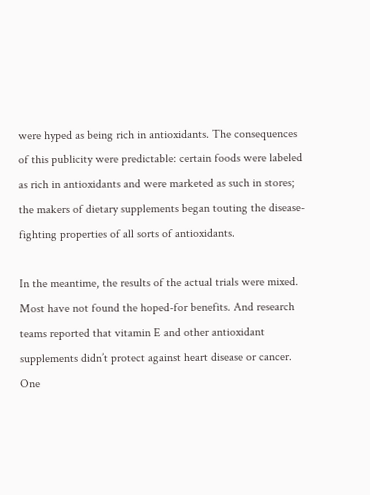were hyped as being rich in antioxidants. The consequences of this publicity were predictable: certain foods were labeled as rich in antioxidants and were marketed as such in stores; the makers of dietary supplements began touting the disease-fighting properties of all sorts of antioxidants.

In the meantime, the results of the actual trials were mixed. Most have not found the hoped-for benefits. And research teams reported that vitamin E and other antioxidant supplements didn’t protect against heart disease or cancer. One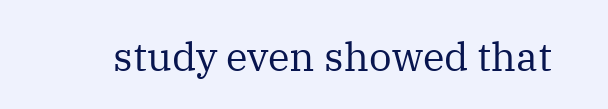study even showed that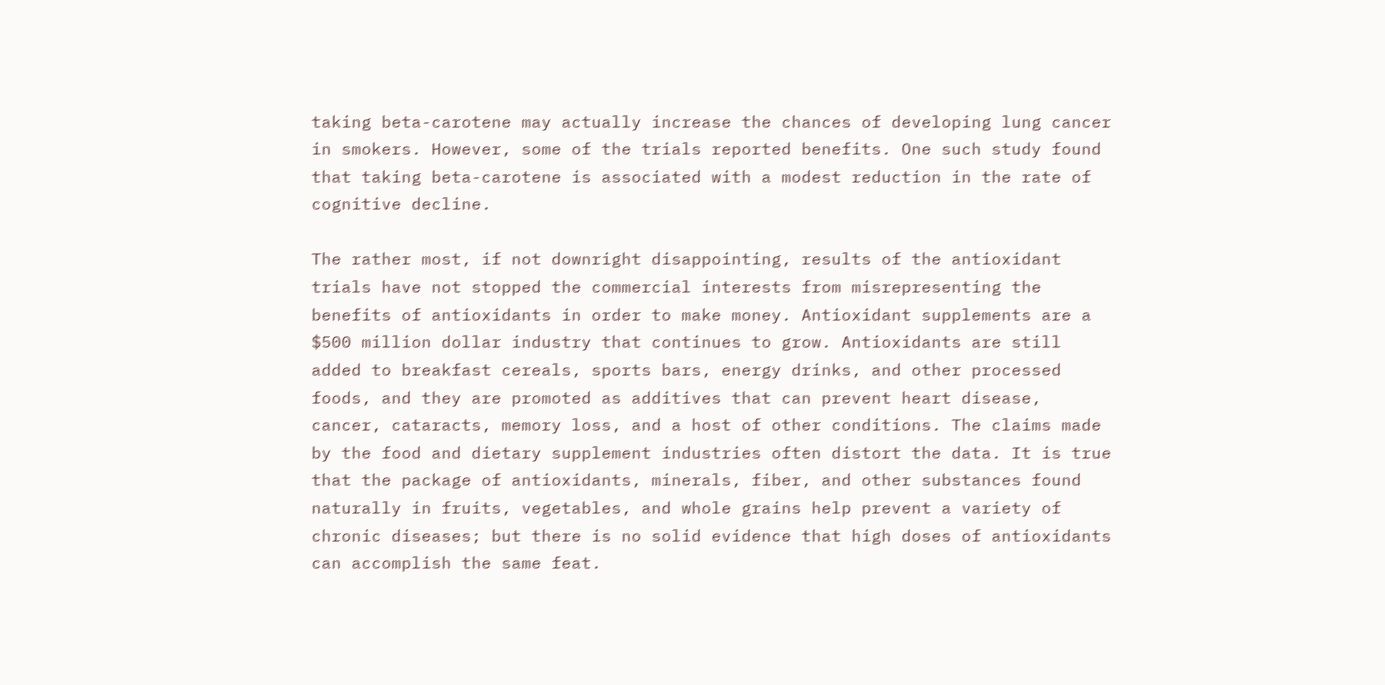taking beta-carotene may actually increase the chances of developing lung cancer in smokers. However, some of the trials reported benefits. One such study found that taking beta-carotene is associated with a modest reduction in the rate of cognitive decline.

The rather most, if not downright disappointing, results of the antioxidant trials have not stopped the commercial interests from misrepresenting the benefits of antioxidants in order to make money. Antioxidant supplements are a $500 million dollar industry that continues to grow. Antioxidants are still added to breakfast cereals, sports bars, energy drinks, and other processed foods, and they are promoted as additives that can prevent heart disease, cancer, cataracts, memory loss, and a host of other conditions. The claims made by the food and dietary supplement industries often distort the data. It is true that the package of antioxidants, minerals, fiber, and other substances found naturally in fruits, vegetables, and whole grains help prevent a variety of chronic diseases; but there is no solid evidence that high doses of antioxidants can accomplish the same feat.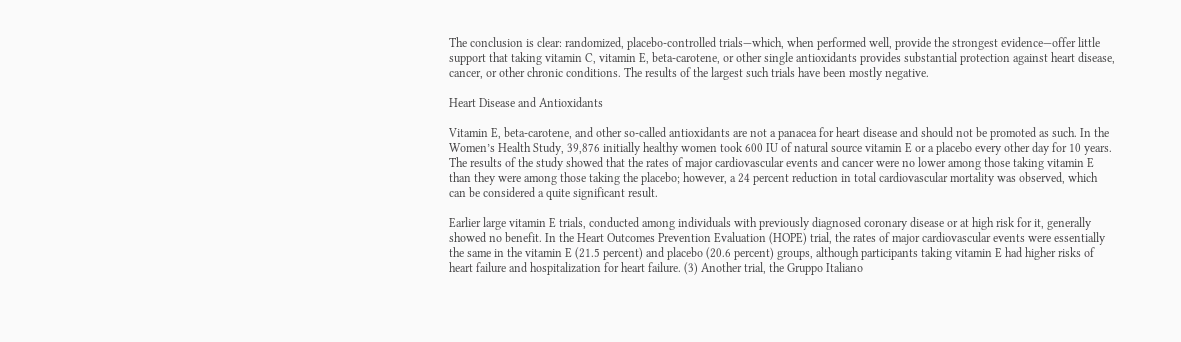The conclusion is clear: randomized, placebo-controlled trials—which, when performed well, provide the strongest evidence—offer little support that taking vitamin C, vitamin E, beta-carotene, or other single antioxidants provides substantial protection against heart disease, cancer, or other chronic conditions. The results of the largest such trials have been mostly negative.

Heart Disease and Antioxidants

Vitamin E, beta-carotene, and other so-called antioxidants are not a panacea for heart disease and should not be promoted as such. In the Women’s Health Study, 39,876 initially healthy women took 600 IU of natural source vitamin E or a placebo every other day for 10 years. The results of the study showed that the rates of major cardiovascular events and cancer were no lower among those taking vitamin E than they were among those taking the placebo; however, a 24 percent reduction in total cardiovascular mortality was observed, which can be considered a quite significant result.

Earlier large vitamin E trials, conducted among individuals with previously diagnosed coronary disease or at high risk for it, generally showed no benefit. In the Heart Outcomes Prevention Evaluation (HOPE) trial, the rates of major cardiovascular events were essentially the same in the vitamin E (21.5 percent) and placebo (20.6 percent) groups, although participants taking vitamin E had higher risks of heart failure and hospitalization for heart failure. (3) Another trial, the Gruppo Italiano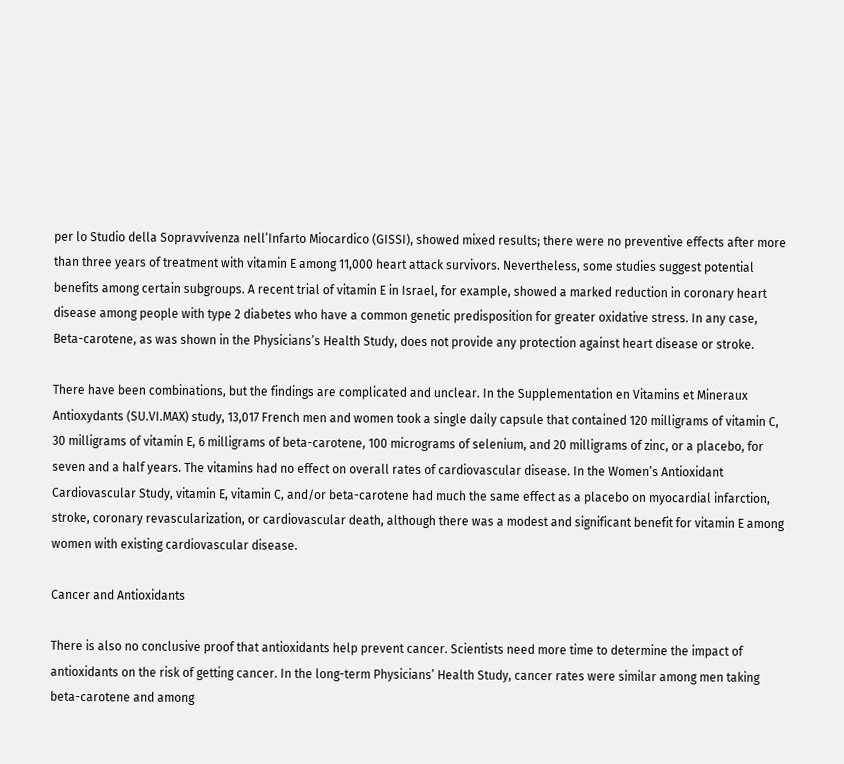per lo Studio della Sopravvivenza nell’Infarto Miocardico (GISSI), showed mixed results; there were no preventive effects after more than three years of treatment with vitamin E among 11,000 heart attack survivors. Nevertheless, some studies suggest potential benefits among certain subgroups. A recent trial of vitamin E in Israel, for example, showed a marked reduction in coronary heart disease among people with type 2 diabetes who have a common genetic predisposition for greater oxidative stress. In any case, Beta-carotene, as was shown in the Physicians’s Health Study, does not provide any protection against heart disease or stroke.

There have been combinations, but the findings are complicated and unclear. In the Supplementation en Vitamins et Mineraux Antioxydants (SU.VI.MAX) study, 13,017 French men and women took a single daily capsule that contained 120 milligrams of vitamin C, 30 milligrams of vitamin E, 6 milligrams of beta-carotene, 100 micrograms of selenium, and 20 milligrams of zinc, or a placebo, for seven and a half years. The vitamins had no effect on overall rates of cardiovascular disease. In the Women’s Antioxidant Cardiovascular Study, vitamin E, vitamin C, and/or beta-carotene had much the same effect as a placebo on myocardial infarction, stroke, coronary revascularization, or cardiovascular death, although there was a modest and significant benefit for vitamin E among women with existing cardiovascular disease.

Cancer and Antioxidants

There is also no conclusive proof that antioxidants help prevent cancer. Scientists need more time to determine the impact of antioxidants on the risk of getting cancer. In the long-term Physicians’ Health Study, cancer rates were similar among men taking beta-carotene and among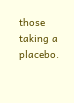those taking a placebo.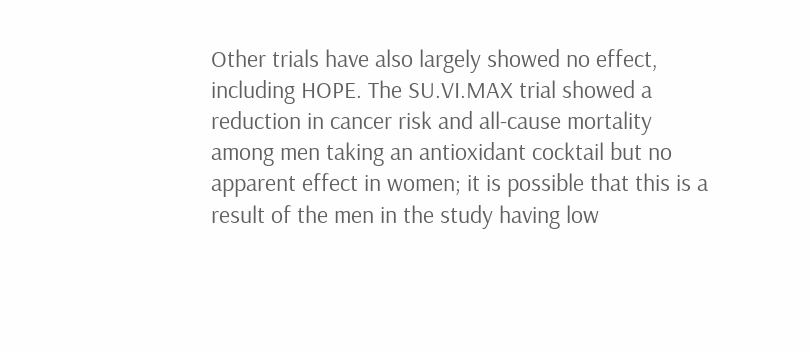Other trials have also largely showed no effect, including HOPE. The SU.VI.MAX trial showed a reduction in cancer risk and all-cause mortality among men taking an antioxidant cocktail but no apparent effect in women; it is possible that this is a result of the men in the study having low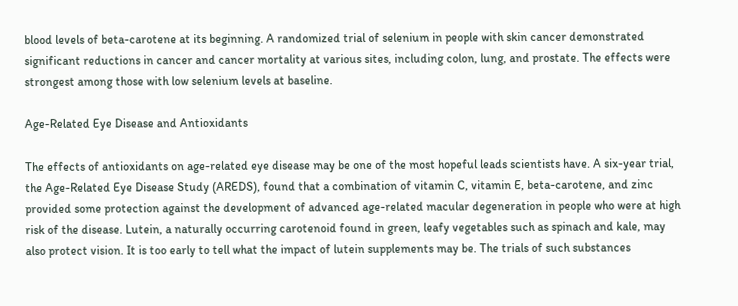blood levels of beta-carotene at its beginning. A randomized trial of selenium in people with skin cancer demonstrated significant reductions in cancer and cancer mortality at various sites, including colon, lung, and prostate. The effects were strongest among those with low selenium levels at baseline.

Age-Related Eye Disease and Antioxidants

The effects of antioxidants on age-related eye disease may be one of the most hopeful leads scientists have. A six-year trial, the Age-Related Eye Disease Study (AREDS), found that a combination of vitamin C, vitamin E, beta-carotene, and zinc provided some protection against the development of advanced age-related macular degeneration in people who were at high risk of the disease. Lutein, a naturally occurring carotenoid found in green, leafy vegetables such as spinach and kale, may also protect vision. It is too early to tell what the impact of lutein supplements may be. The trials of such substances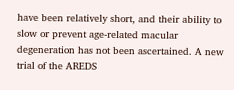have been relatively short, and their ability to slow or prevent age-related macular degeneration has not been ascertained. A new trial of the AREDS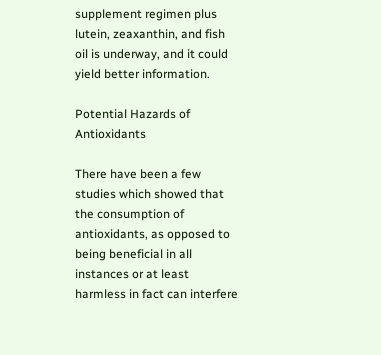supplement regimen plus lutein, zeaxanthin, and fish oil is underway, and it could yield better information.

Potential Hazards of Antioxidants

There have been a few studies which showed that the consumption of antioxidants, as opposed to being beneficial in all instances or at least harmless in fact can interfere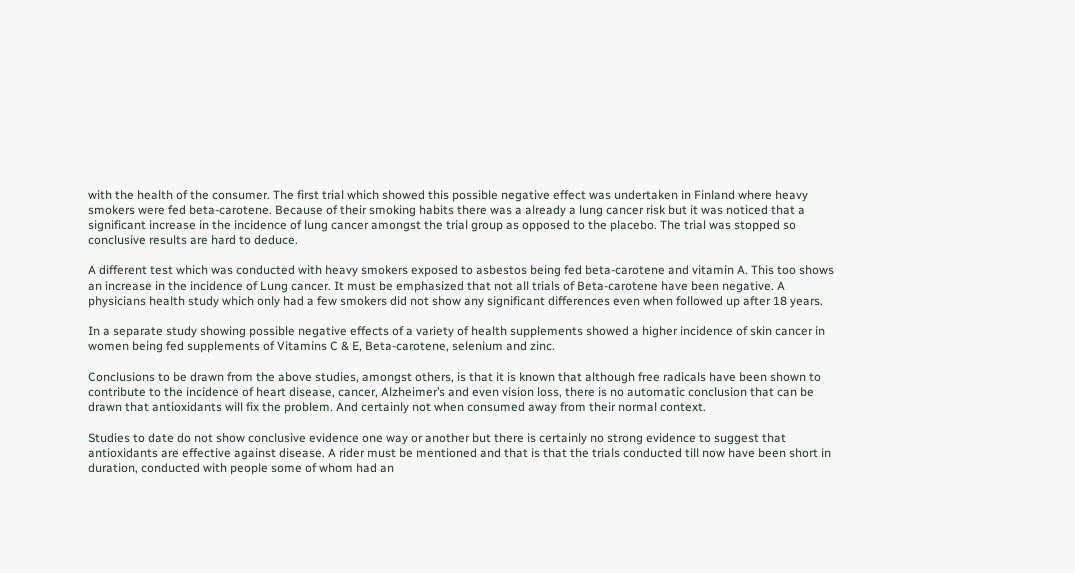with the health of the consumer. The first trial which showed this possible negative effect was undertaken in Finland where heavy smokers were fed beta-carotene. Because of their smoking habits there was a already a lung cancer risk but it was noticed that a significant increase in the incidence of lung cancer amongst the trial group as opposed to the placebo. The trial was stopped so conclusive results are hard to deduce.

A different test which was conducted with heavy smokers exposed to asbestos being fed beta-carotene and vitamin A. This too shows an increase in the incidence of Lung cancer. It must be emphasized that not all trials of Beta-carotene have been negative. A physicians health study which only had a few smokers did not show any significant differences even when followed up after 18 years.

In a separate study showing possible negative effects of a variety of health supplements showed a higher incidence of skin cancer in women being fed supplements of Vitamins C & E, Beta-carotene, selenium and zinc.

Conclusions to be drawn from the above studies, amongst others, is that it is known that although free radicals have been shown to contribute to the incidence of heart disease, cancer, Alzheimer’s and even vision loss, there is no automatic conclusion that can be drawn that antioxidants will fix the problem. And certainly not when consumed away from their normal context.

Studies to date do not show conclusive evidence one way or another but there is certainly no strong evidence to suggest that antioxidants are effective against disease. A rider must be mentioned and that is that the trials conducted till now have been short in duration, conducted with people some of whom had an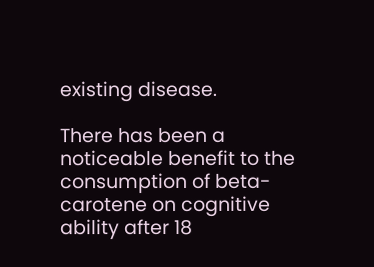existing disease.

There has been a noticeable benefit to the consumption of beta-carotene on cognitive ability after 18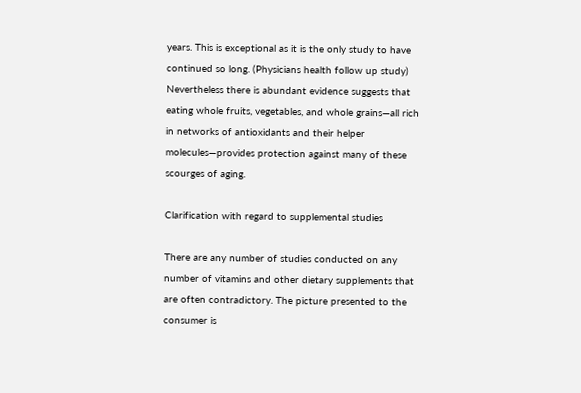years. This is exceptional as it is the only study to have continued so long. (Physicians health follow up study) Nevertheless there is abundant evidence suggests that eating whole fruits, vegetables, and whole grains—all rich in networks of antioxidants and their helper molecules—provides protection against many of these scourges of aging.

Clarification with regard to supplemental studies

There are any number of studies conducted on any number of vitamins and other dietary supplements that are often contradictory. The picture presented to the consumer is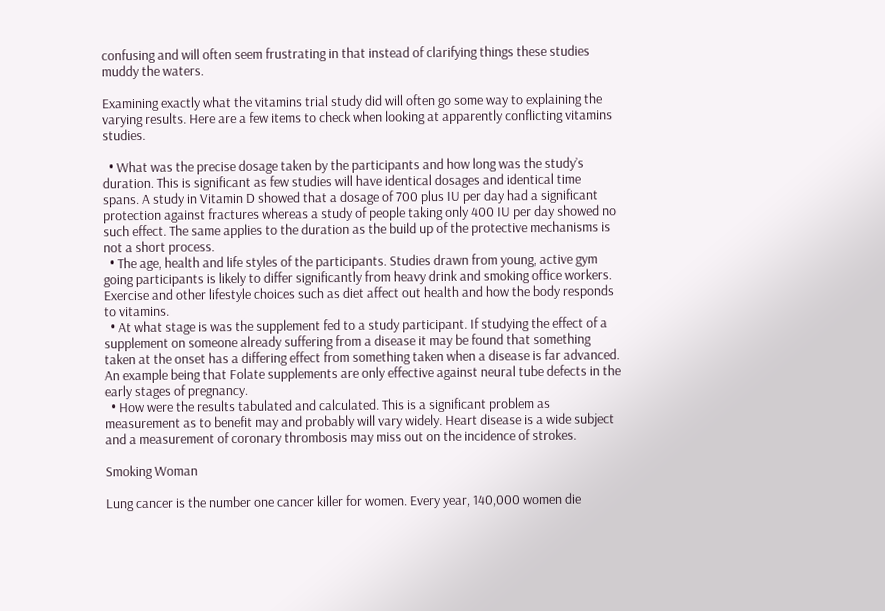confusing and will often seem frustrating in that instead of clarifying things these studies muddy the waters.

Examining exactly what the vitamins trial study did will often go some way to explaining the varying results. Here are a few items to check when looking at apparently conflicting vitamins studies.

  • What was the precise dosage taken by the participants and how long was the study’s duration. This is significant as few studies will have identical dosages and identical time spans. A study in Vitamin D showed that a dosage of 700 plus IU per day had a significant protection against fractures whereas a study of people taking only 400 IU per day showed no such effect. The same applies to the duration as the build up of the protective mechanisms is not a short process.
  • The age, health and life styles of the participants. Studies drawn from young, active gym going participants is likely to differ significantly from heavy drink and smoking office workers. Exercise and other lifestyle choices such as diet affect out health and how the body responds to vitamins.
  • At what stage is was the supplement fed to a study participant. If studying the effect of a supplement on someone already suffering from a disease it may be found that something taken at the onset has a differing effect from something taken when a disease is far advanced. An example being that Folate supplements are only effective against neural tube defects in the early stages of pregnancy.
  • How were the results tabulated and calculated. This is a significant problem as measurement as to benefit may and probably will vary widely. Heart disease is a wide subject and a measurement of coronary thrombosis may miss out on the incidence of strokes.

Smoking Woman

Lung cancer is the number one cancer killer for women. Every year, 140,000 women die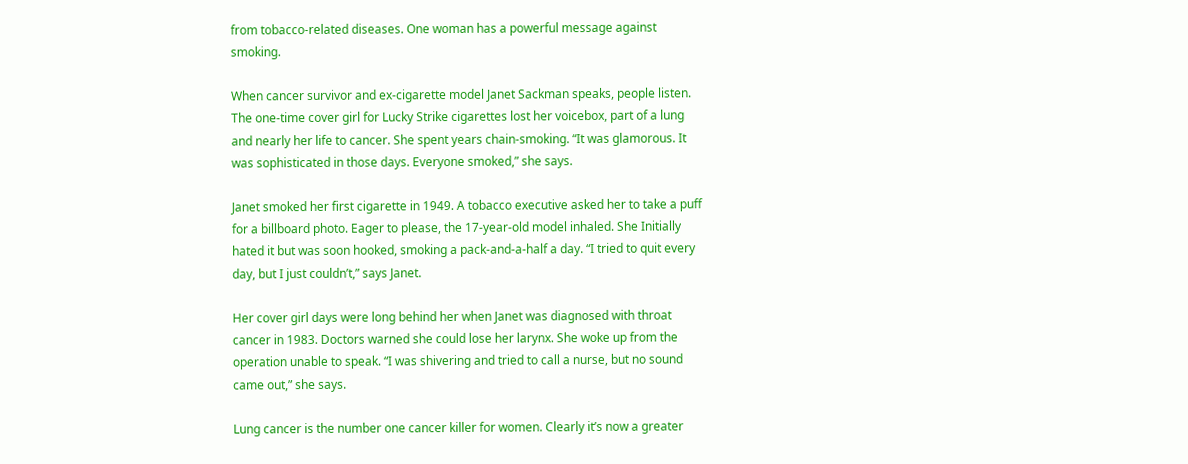from tobacco-related diseases. One woman has a powerful message against smoking.

When cancer survivor and ex-cigarette model Janet Sackman speaks, people listen. The one-time cover girl for Lucky Strike cigarettes lost her voicebox, part of a lung and nearly her life to cancer. She spent years chain-smoking. “It was glamorous. It was sophisticated in those days. Everyone smoked,” she says.

Janet smoked her first cigarette in 1949. A tobacco executive asked her to take a puff for a billboard photo. Eager to please, the 17-year-old model inhaled. She Initially hated it but was soon hooked, smoking a pack-and-a-half a day. “I tried to quit every day, but I just couldn’t,” says Janet.

Her cover girl days were long behind her when Janet was diagnosed with throat cancer in 1983. Doctors warned she could lose her larynx. She woke up from the operation unable to speak. “I was shivering and tried to call a nurse, but no sound came out,” she says.

Lung cancer is the number one cancer killer for women. Clearly it’s now a greater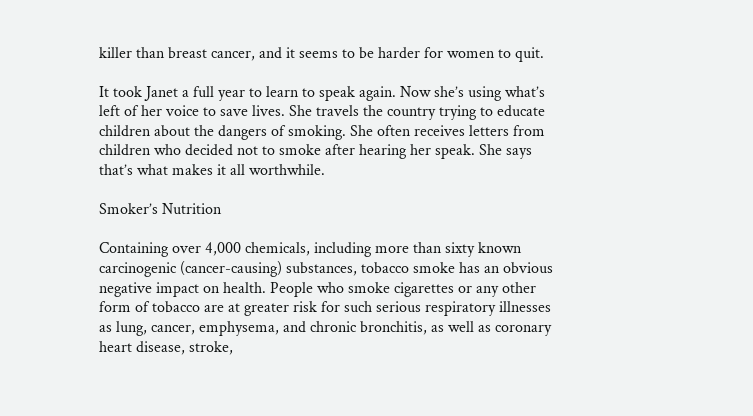killer than breast cancer, and it seems to be harder for women to quit.

It took Janet a full year to learn to speak again. Now she’s using what’s left of her voice to save lives. She travels the country trying to educate children about the dangers of smoking. She often receives letters from children who decided not to smoke after hearing her speak. She says that’s what makes it all worthwhile.

Smoker’s Nutrition

Containing over 4,000 chemicals, including more than sixty known carcinogenic (cancer-causing) substances, tobacco smoke has an obvious negative impact on health. People who smoke cigarettes or any other form of tobacco are at greater risk for such serious respiratory illnesses as lung, cancer, emphysema, and chronic bronchitis, as well as coronary heart disease, stroke,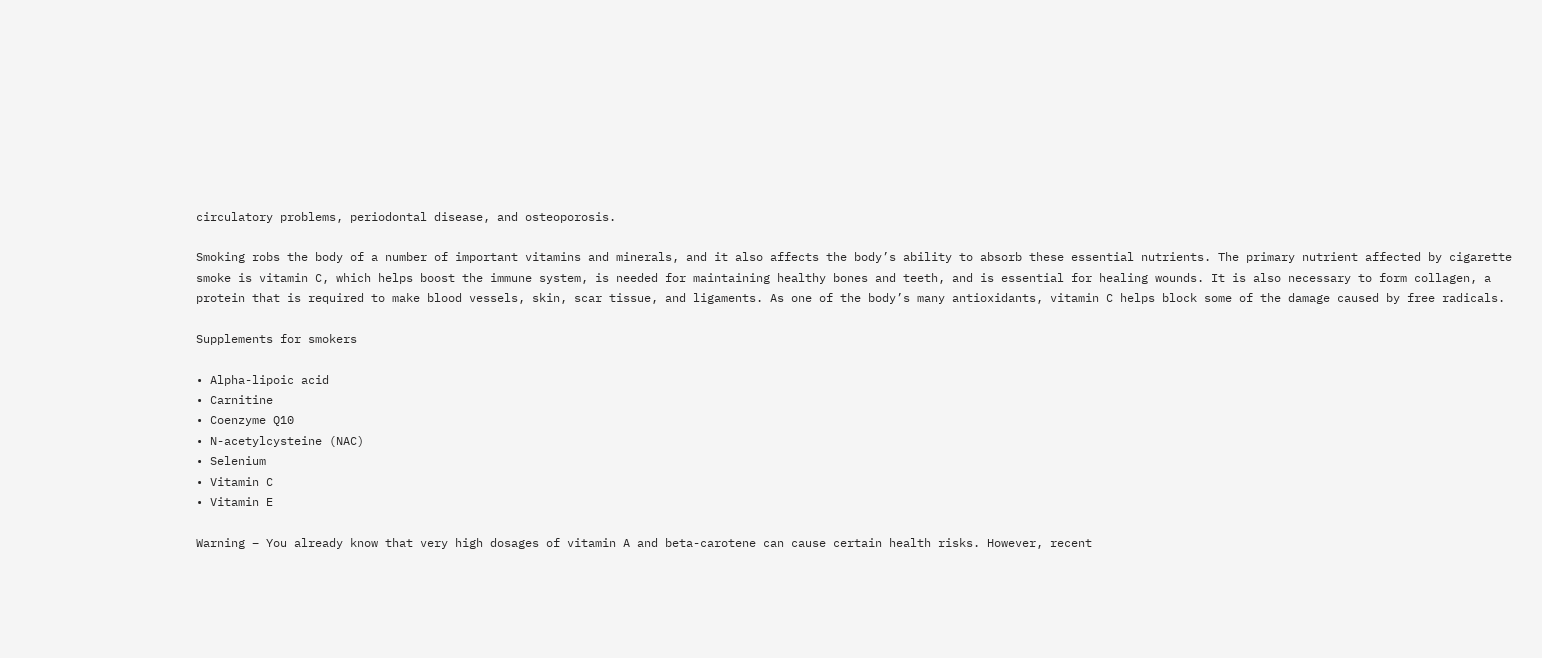circulatory problems, periodontal disease, and osteoporosis.

Smoking robs the body of a number of important vitamins and minerals, and it also affects the body’s ability to absorb these essential nutrients. The primary nutrient affected by cigarette smoke is vitamin C, which helps boost the immune system, is needed for maintaining healthy bones and teeth, and is essential for healing wounds. It is also necessary to form collagen, a protein that is required to make blood vessels, skin, scar tissue, and ligaments. As one of the body’s many antioxidants, vitamin C helps block some of the damage caused by free radicals.

Supplements for smokers

• Alpha-lipoic acid
• Carnitine
• Coenzyme Q10
• N-acetylcysteine (NAC)
• Selenium
• Vitamin C
• Vitamin E

Warning – You already know that very high dosages of vitamin A and beta-carotene can cause certain health risks. However, recent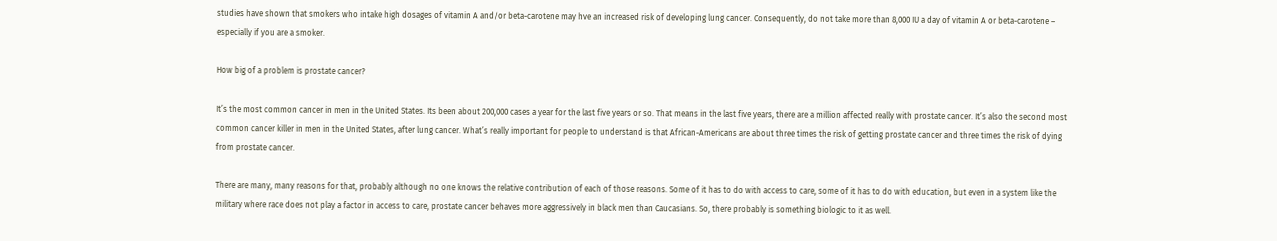studies have shown that smokers who intake high dosages of vitamin A and/or beta-carotene may hve an increased risk of developing lung cancer. Consequently, do not take more than 8,000 IU a day of vitamin A or beta-carotene – especially if you are a smoker.

How big of a problem is prostate cancer?

It’s the most common cancer in men in the United States. Its been about 200,000 cases a year for the last five years or so. That means in the last five years, there are a million affected really with prostate cancer. It’s also the second most common cancer killer in men in the United States, after lung cancer. What’s really important for people to understand is that African-Americans are about three times the risk of getting prostate cancer and three times the risk of dying from prostate cancer.

There are many, many reasons for that, probably although no one knows the relative contribution of each of those reasons. Some of it has to do with access to care, some of it has to do with education, but even in a system like the military where race does not play a factor in access to care, prostate cancer behaves more aggressively in black men than Caucasians. So, there probably is something biologic to it as well.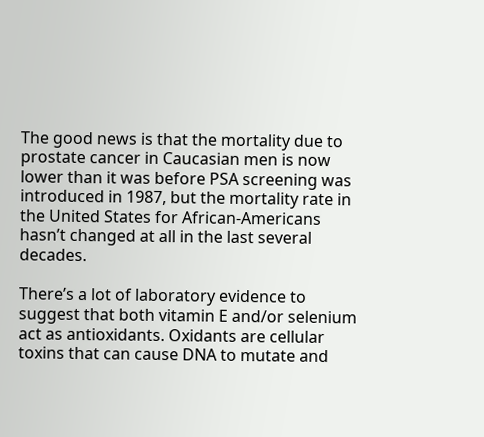The good news is that the mortality due to prostate cancer in Caucasian men is now lower than it was before PSA screening was introduced in 1987, but the mortality rate in the United States for African-Americans hasn’t changed at all in the last several decades.

There’s a lot of laboratory evidence to suggest that both vitamin E and/or selenium act as antioxidants. Oxidants are cellular toxins that can cause DNA to mutate and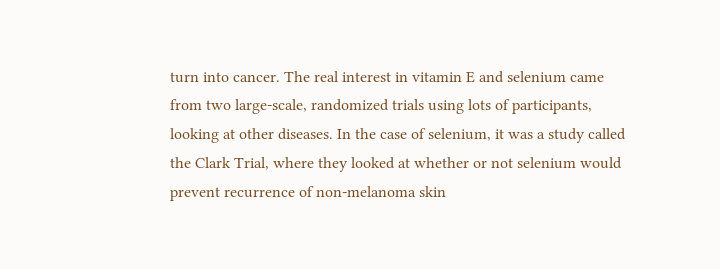turn into cancer. The real interest in vitamin E and selenium came from two large-scale, randomized trials using lots of participants, looking at other diseases. In the case of selenium, it was a study called the Clark Trial, where they looked at whether or not selenium would prevent recurrence of non-melanoma skin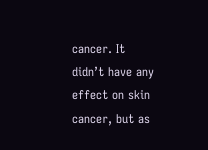cancer. It didn’t have any effect on skin cancer, but as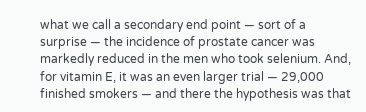what we call a secondary end point — sort of a surprise — the incidence of prostate cancer was markedly reduced in the men who took selenium. And, for vitamin E, it was an even larger trial — 29,000 finished smokers — and there the hypothesis was that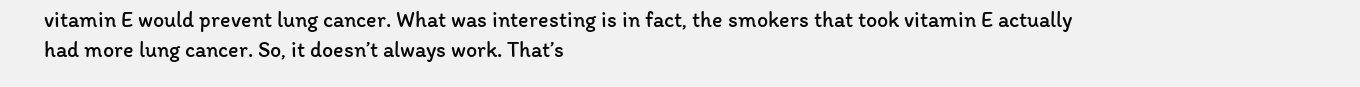vitamin E would prevent lung cancer. What was interesting is in fact, the smokers that took vitamin E actually had more lung cancer. So, it doesn’t always work. That’s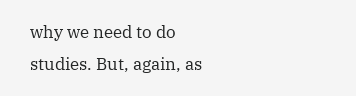why we need to do studies. But, again, as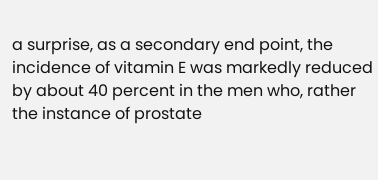a surprise, as a secondary end point, the incidence of vitamin E was markedly reduced by about 40 percent in the men who, rather the instance of prostate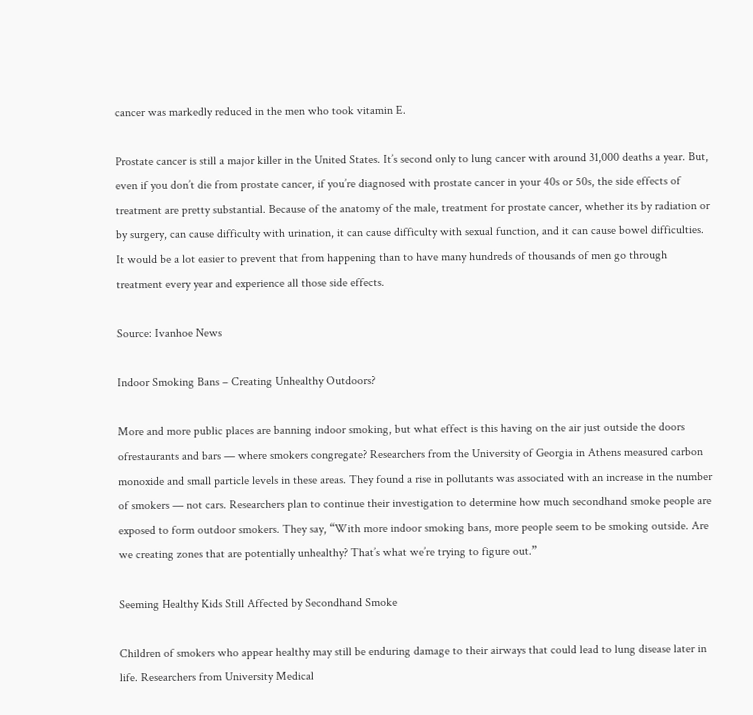cancer was markedly reduced in the men who took vitamin E.

Prostate cancer is still a major killer in the United States. It’s second only to lung cancer with around 31,000 deaths a year. But, even if you don’t die from prostate cancer, if you’re diagnosed with prostate cancer in your 40s or 50s, the side effects of treatment are pretty substantial. Because of the anatomy of the male, treatment for prostate cancer, whether its by radiation or by surgery, can cause difficulty with urination, it can cause difficulty with sexual function, and it can cause bowel difficulties. It would be a lot easier to prevent that from happening than to have many hundreds of thousands of men go through treatment every year and experience all those side effects.

Source: Ivanhoe News

Indoor Smoking Bans – Creating Unhealthy Outdoors?

More and more public places are banning indoor smoking, but what effect is this having on the air just outside the doors ofrestaurants and bars — where smokers congregate? Researchers from the University of Georgia in Athens measured carbon monoxide and small particle levels in these areas. They found a rise in pollutants was associated with an increase in the number of smokers — not cars. Researchers plan to continue their investigation to determine how much secondhand smoke people are exposed to form outdoor smokers. They say, “With more indoor smoking bans, more people seem to be smoking outside. Are we creating zones that are potentially unhealthy? That’s what we’re trying to figure out.”

Seeming Healthy Kids Still Affected by Secondhand Smoke

Children of smokers who appear healthy may still be enduring damage to their airways that could lead to lung disease later in life. Researchers from University Medical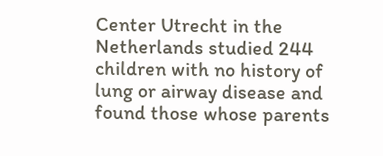Center Utrecht in the Netherlands studied 244 children with no history of lung or airway disease and found those whose parents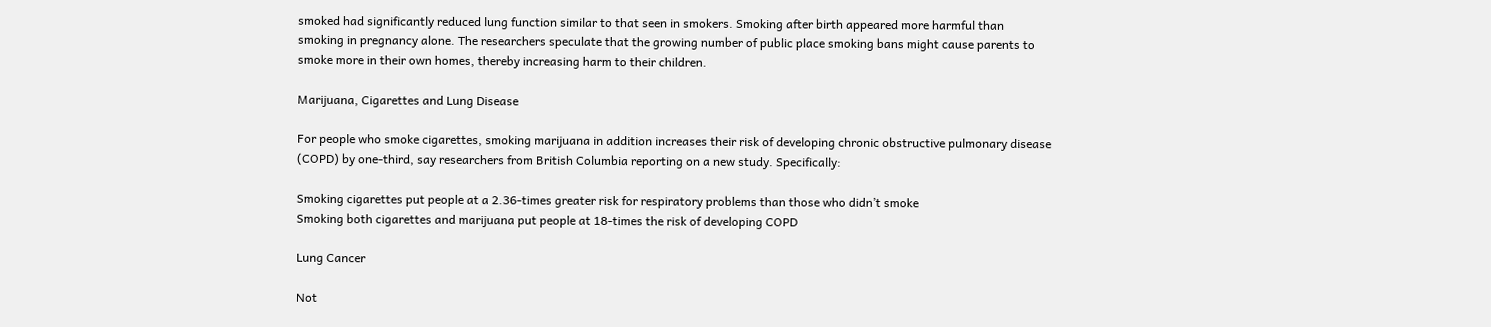smoked had significantly reduced lung function similar to that seen in smokers. Smoking after birth appeared more harmful than smoking in pregnancy alone. The researchers speculate that the growing number of public place smoking bans might cause parents to smoke more in their own homes, thereby increasing harm to their children.

Marijuana, Cigarettes and Lung Disease

For people who smoke cigarettes, smoking marijuana in addition increases their risk of developing chronic obstructive pulmonary disease (COPD) by one-third, say researchers from British Columbia reporting on a new study. Specifically:

Smoking cigarettes put people at a 2.36-times greater risk for respiratory problems than those who didn’t smoke
Smoking both cigarettes and marijuana put people at 18-times the risk of developing COPD

Lung Cancer

Not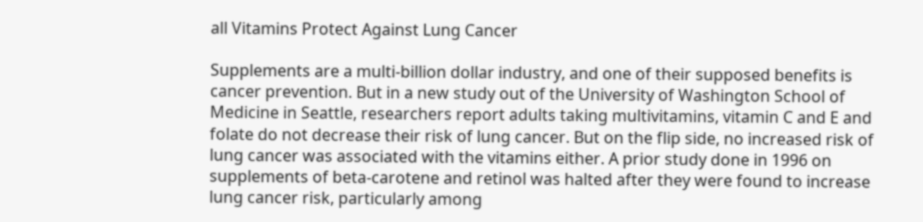all Vitamins Protect Against Lung Cancer

Supplements are a multi-billion dollar industry, and one of their supposed benefits is cancer prevention. But in a new study out of the University of Washington School of Medicine in Seattle, researchers report adults taking multivitamins, vitamin C and E and folate do not decrease their risk of lung cancer. But on the flip side, no increased risk of lung cancer was associated with the vitamins either. A prior study done in 1996 on supplements of beta-carotene and retinol was halted after they were found to increase lung cancer risk, particularly among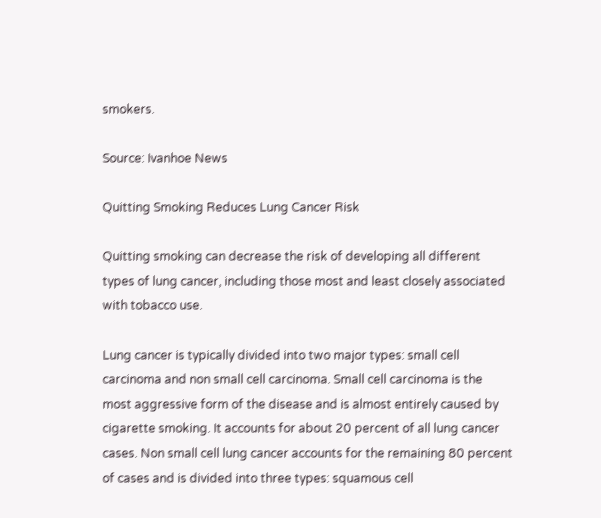smokers.

Source: Ivanhoe News

Quitting Smoking Reduces Lung Cancer Risk

Quitting smoking can decrease the risk of developing all different types of lung cancer, including those most and least closely associated with tobacco use.

Lung cancer is typically divided into two major types: small cell carcinoma and non small cell carcinoma. Small cell carcinoma is the most aggressive form of the disease and is almost entirely caused by cigarette smoking. It accounts for about 20 percent of all lung cancer cases. Non small cell lung cancer accounts for the remaining 80 percent of cases and is divided into three types: squamous cell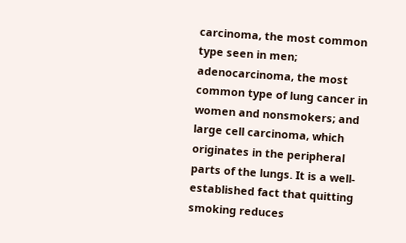carcinoma, the most common type seen in men; adenocarcinoma, the most common type of lung cancer in women and nonsmokers; and large cell carcinoma, which originates in the peripheral parts of the lungs. It is a well-established fact that quitting smoking reduces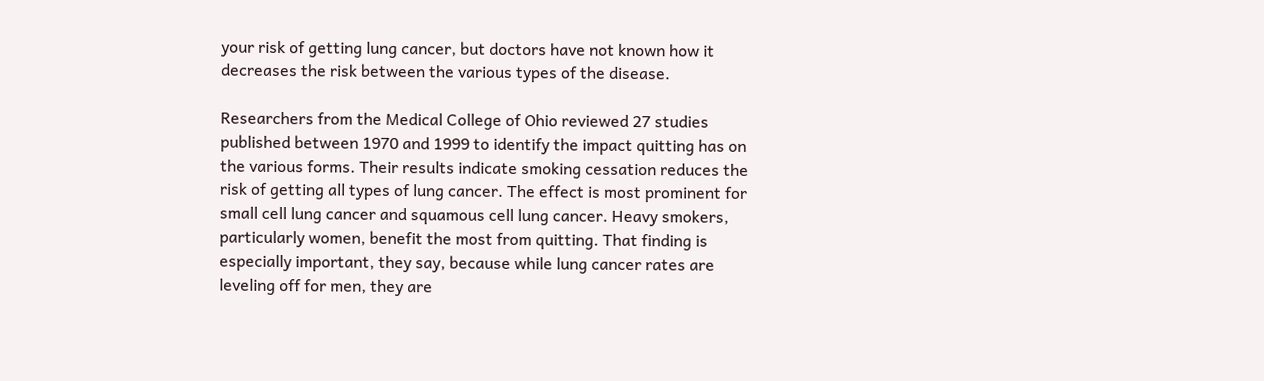your risk of getting lung cancer, but doctors have not known how it decreases the risk between the various types of the disease.

Researchers from the Medical College of Ohio reviewed 27 studies published between 1970 and 1999 to identify the impact quitting has on the various forms. Their results indicate smoking cessation reduces the risk of getting all types of lung cancer. The effect is most prominent for small cell lung cancer and squamous cell lung cancer. Heavy smokers, particularly women, benefit the most from quitting. That finding is especially important, they say, because while lung cancer rates are leveling off for men, they are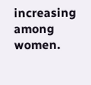increasing among women.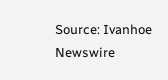Source: Ivanhoe Newswire